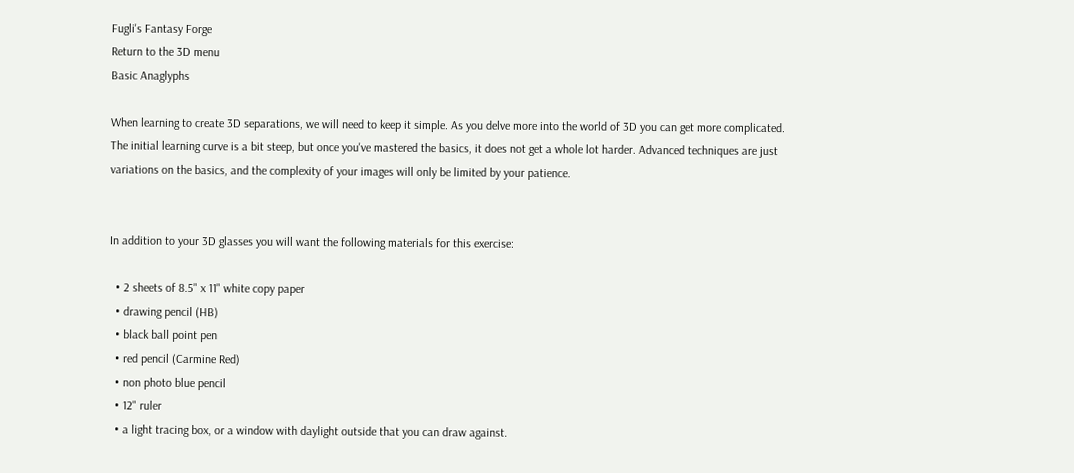Fugli's Fantasy Forge
Return to the 3D menu
Basic Anaglyphs

When learning to create 3D separations, we will need to keep it simple. As you delve more into the world of 3D you can get more complicated. The initial learning curve is a bit steep, but once you've mastered the basics, it does not get a whole lot harder. Advanced techniques are just variations on the basics, and the complexity of your images will only be limited by your patience.


In addition to your 3D glasses you will want the following materials for this exercise:

  • 2 sheets of 8.5" x 11" white copy paper
  • drawing pencil (HB)
  • black ball point pen
  • red pencil (Carmine Red)
  • non photo blue pencil
  • 12" ruler
  • a light tracing box, or a window with daylight outside that you can draw against.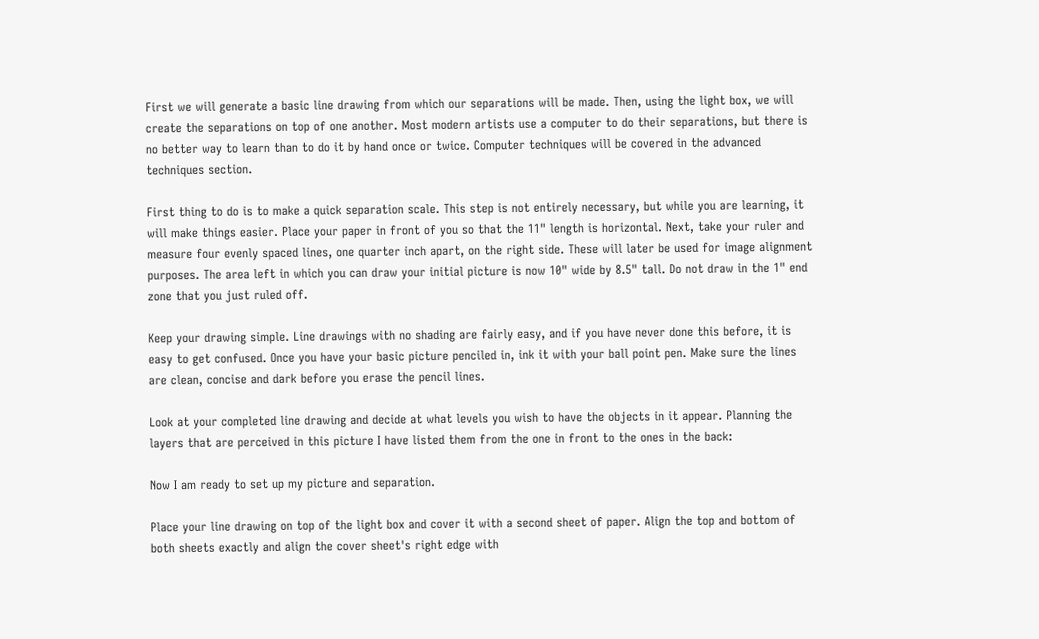First we will generate a basic line drawing from which our separations will be made. Then, using the light box, we will create the separations on top of one another. Most modern artists use a computer to do their separations, but there is no better way to learn than to do it by hand once or twice. Computer techniques will be covered in the advanced techniques section.

First thing to do is to make a quick separation scale. This step is not entirely necessary, but while you are learning, it will make things easier. Place your paper in front of you so that the 11" length is horizontal. Next, take your ruler and measure four evenly spaced lines, one quarter inch apart, on the right side. These will later be used for image alignment purposes. The area left in which you can draw your initial picture is now 10" wide by 8.5" tall. Do not draw in the 1" end zone that you just ruled off.

Keep your drawing simple. Line drawings with no shading are fairly easy, and if you have never done this before, it is easy to get confused. Once you have your basic picture penciled in, ink it with your ball point pen. Make sure the lines are clean, concise and dark before you erase the pencil lines.

Look at your completed line drawing and decide at what levels you wish to have the objects in it appear. Planning the layers that are perceived in this picture I have listed them from the one in front to the ones in the back:

Now I am ready to set up my picture and separation.

Place your line drawing on top of the light box and cover it with a second sheet of paper. Align the top and bottom of both sheets exactly and align the cover sheet's right edge with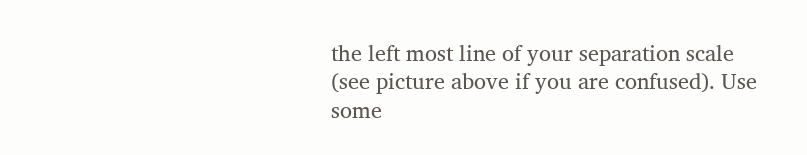the left most line of your separation scale (see picture above if you are confused). Use some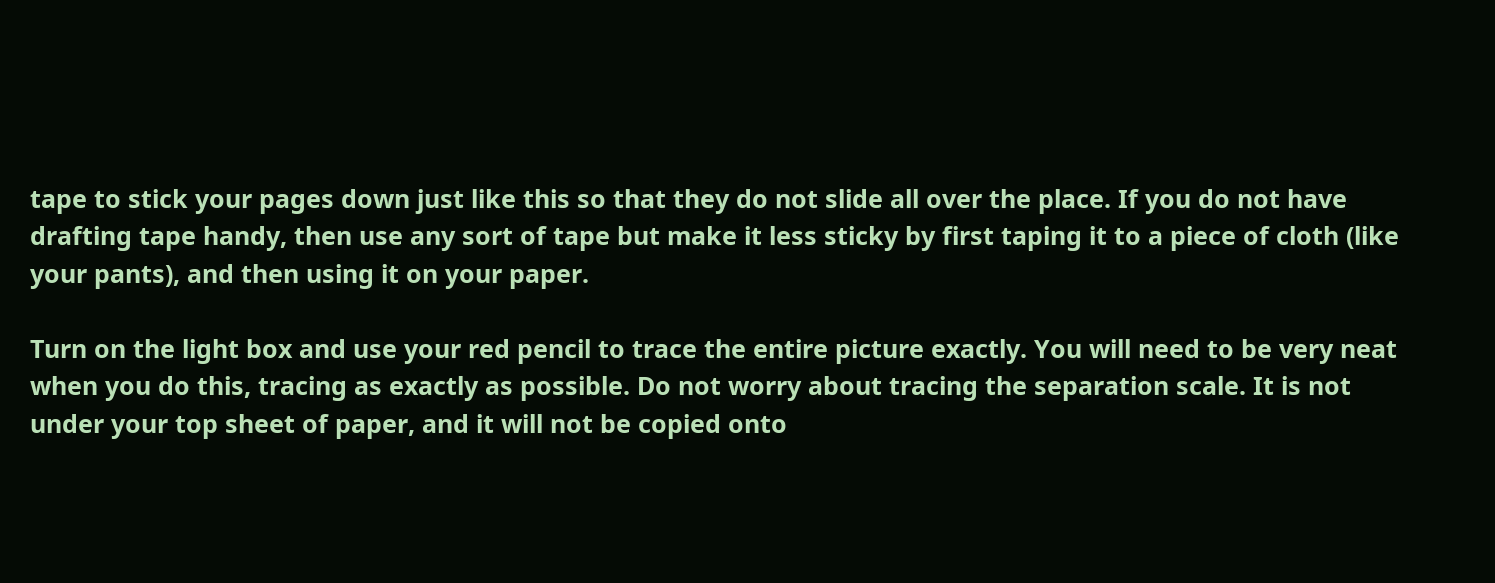tape to stick your pages down just like this so that they do not slide all over the place. If you do not have drafting tape handy, then use any sort of tape but make it less sticky by first taping it to a piece of cloth (like your pants), and then using it on your paper.

Turn on the light box and use your red pencil to trace the entire picture exactly. You will need to be very neat when you do this, tracing as exactly as possible. Do not worry about tracing the separation scale. It is not under your top sheet of paper, and it will not be copied onto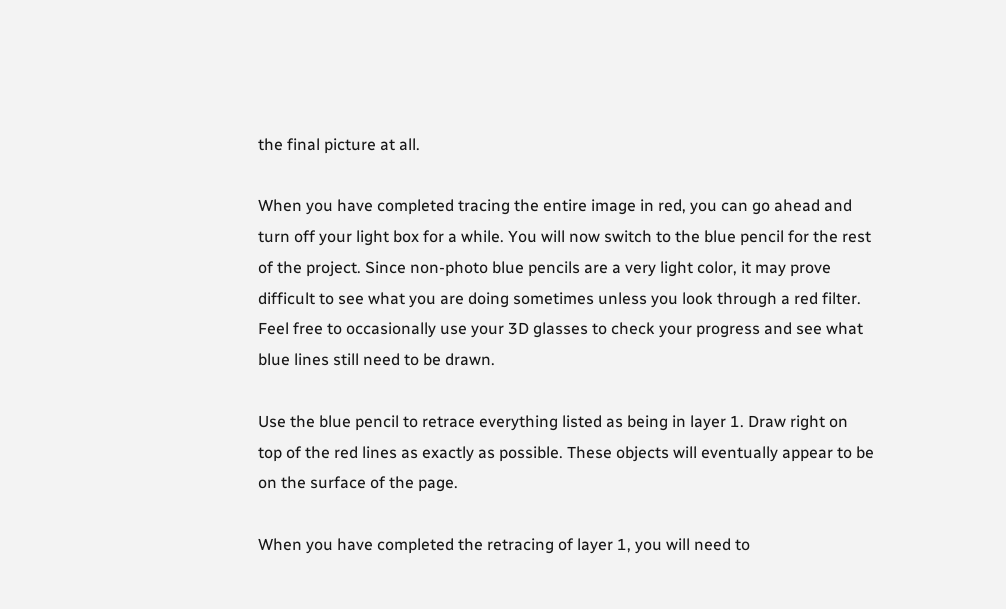the final picture at all.

When you have completed tracing the entire image in red, you can go ahead and turn off your light box for a while. You will now switch to the blue pencil for the rest of the project. Since non-photo blue pencils are a very light color, it may prove difficult to see what you are doing sometimes unless you look through a red filter. Feel free to occasionally use your 3D glasses to check your progress and see what blue lines still need to be drawn.

Use the blue pencil to retrace everything listed as being in layer 1. Draw right on top of the red lines as exactly as possible. These objects will eventually appear to be on the surface of the page.

When you have completed the retracing of layer 1, you will need to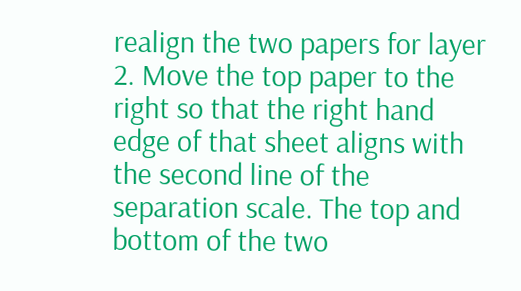realign the two papers for layer 2. Move the top paper to the right so that the right hand edge of that sheet aligns with the second line of the separation scale. The top and bottom of the two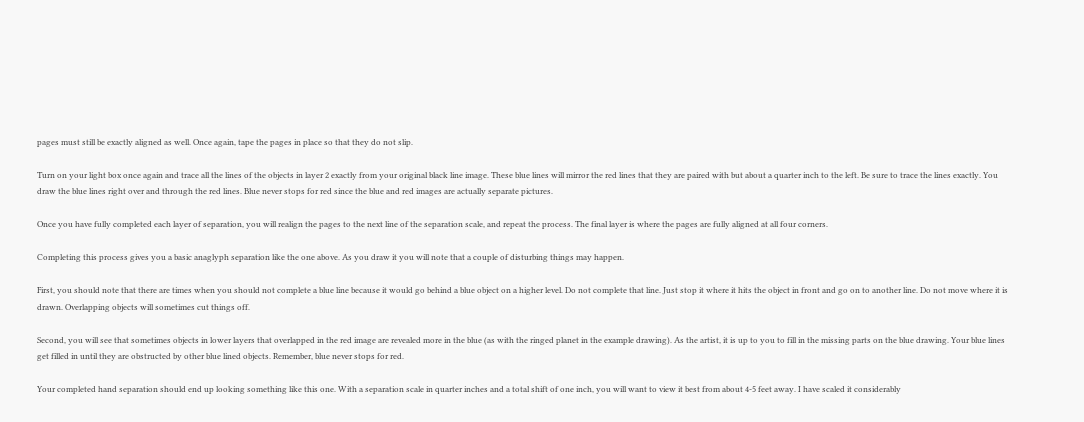pages must still be exactly aligned as well. Once again, tape the pages in place so that they do not slip.

Turn on your light box once again and trace all the lines of the objects in layer 2 exactly from your original black line image. These blue lines will mirror the red lines that they are paired with but about a quarter inch to the left. Be sure to trace the lines exactly. You draw the blue lines right over and through the red lines. Blue never stops for red since the blue and red images are actually separate pictures.

Once you have fully completed each layer of separation, you will realign the pages to the next line of the separation scale, and repeat the process. The final layer is where the pages are fully aligned at all four corners.

Completing this process gives you a basic anaglyph separation like the one above. As you draw it you will note that a couple of disturbing things may happen.

First, you should note that there are times when you should not complete a blue line because it would go behind a blue object on a higher level. Do not complete that line. Just stop it where it hits the object in front and go on to another line. Do not move where it is drawn. Overlapping objects will sometimes cut things off.

Second, you will see that sometimes objects in lower layers that overlapped in the red image are revealed more in the blue (as with the ringed planet in the example drawing). As the artist, it is up to you to fill in the missing parts on the blue drawing. Your blue lines get filled in until they are obstructed by other blue lined objects. Remember, blue never stops for red.

Your completed hand separation should end up looking something like this one. With a separation scale in quarter inches and a total shift of one inch, you will want to view it best from about 4-5 feet away. I have scaled it considerably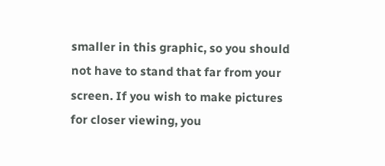smaller in this graphic, so you should not have to stand that far from your screen. If you wish to make pictures for closer viewing, you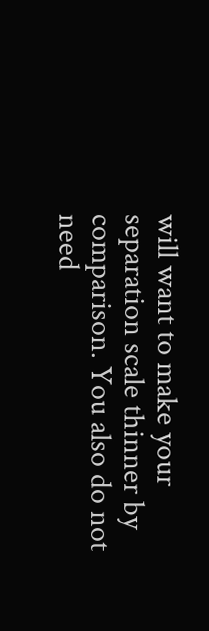will want to make your separation scale thinner by comparison. You also do not need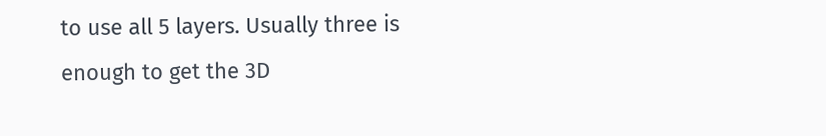to use all 5 layers. Usually three is enough to get the 3D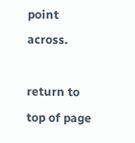point across.

return to top of page